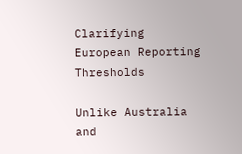Clarifying European Reporting Thresholds

Unlike Australia and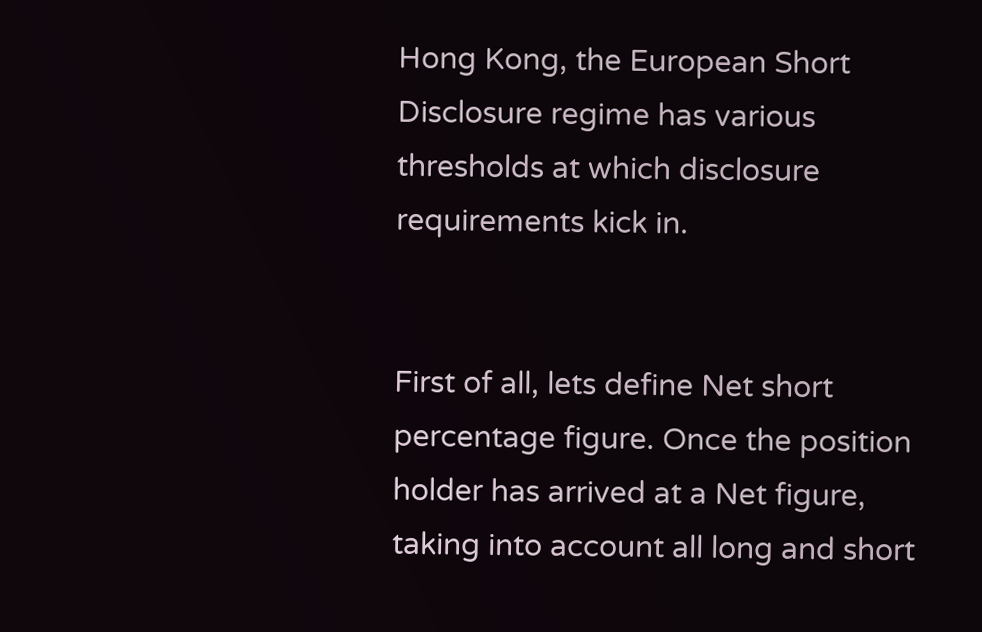Hong Kong, the European Short Disclosure regime has various thresholds at which disclosure requirements kick in.


First of all, lets define Net short percentage figure. Once the position holder has arrived at a Net figure, taking into account all long and short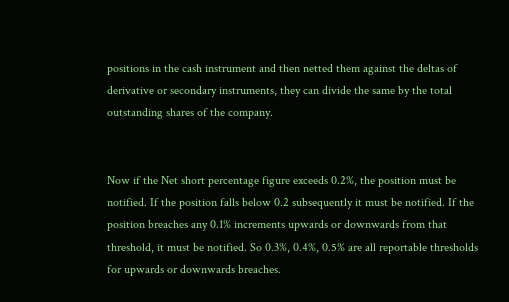positions in the cash instrument and then netted them against the deltas of derivative or secondary instruments, they can divide the same by the total outstanding shares of the company.


Now if the Net short percentage figure exceeds 0.2%, the position must be notified. If the position falls below 0.2 subsequently it must be notified. If the position breaches any 0.1% increments upwards or downwards from that threshold, it must be notified. So 0.3%, 0.4%, 0.5% are all reportable thresholds for upwards or downwards breaches.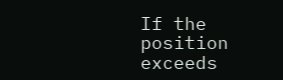If the position exceeds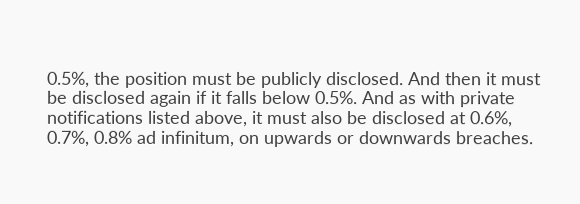0.5%, the position must be publicly disclosed. And then it must be disclosed again if it falls below 0.5%. And as with private notifications listed above, it must also be disclosed at 0.6%, 0.7%, 0.8% ad infinitum, on upwards or downwards breaches.